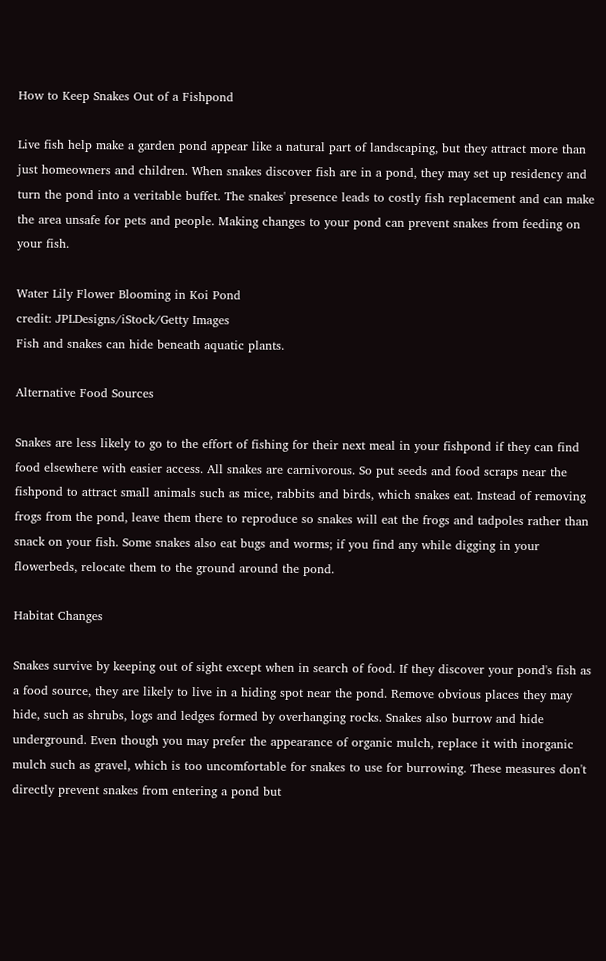How to Keep Snakes Out of a Fishpond

Live fish help make a garden pond appear like a natural part of landscaping, but they attract more than just homeowners and children. When snakes discover fish are in a pond, they may set up residency and turn the pond into a veritable buffet. The snakes' presence leads to costly fish replacement and can make the area unsafe for pets and people. Making changes to your pond can prevent snakes from feeding on your fish.

Water Lily Flower Blooming in Koi Pond
credit: JPLDesigns/iStock/Getty Images
Fish and snakes can hide beneath aquatic plants.

Alternative Food Sources

Snakes are less likely to go to the effort of fishing for their next meal in your fishpond if they can find food elsewhere with easier access. All snakes are carnivorous. So put seeds and food scraps near the fishpond to attract small animals such as mice, rabbits and birds, which snakes eat. Instead of removing frogs from the pond, leave them there to reproduce so snakes will eat the frogs and tadpoles rather than snack on your fish. Some snakes also eat bugs and worms; if you find any while digging in your flowerbeds, relocate them to the ground around the pond.

Habitat Changes

Snakes survive by keeping out of sight except when in search of food. If they discover your pond's fish as a food source, they are likely to live in a hiding spot near the pond. Remove obvious places they may hide, such as shrubs, logs and ledges formed by overhanging rocks. Snakes also burrow and hide underground. Even though you may prefer the appearance of organic mulch, replace it with inorganic mulch such as gravel, which is too uncomfortable for snakes to use for burrowing. These measures don't directly prevent snakes from entering a pond but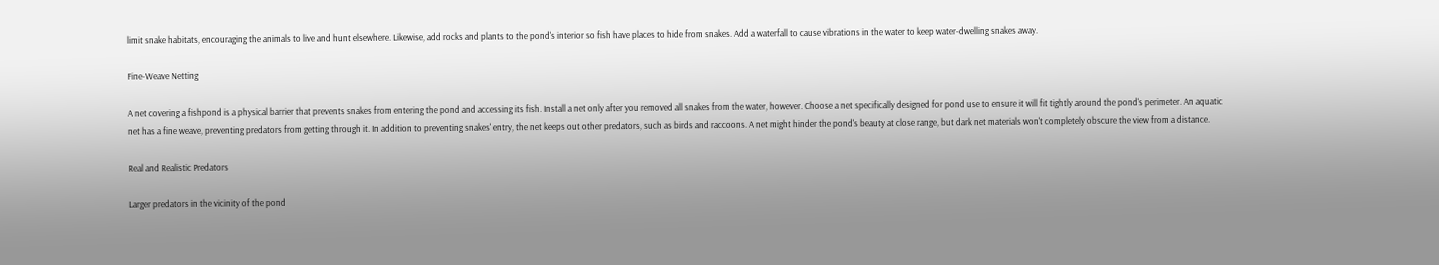limit snake habitats, encouraging the animals to live and hunt elsewhere. Likewise, add rocks and plants to the pond's interior so fish have places to hide from snakes. Add a waterfall to cause vibrations in the water to keep water-dwelling snakes away.

Fine-Weave Netting

A net covering a fishpond is a physical barrier that prevents snakes from entering the pond and accessing its fish. Install a net only after you removed all snakes from the water, however. Choose a net specifically designed for pond use to ensure it will fit tightly around the pond's perimeter. An aquatic net has a fine weave, preventing predators from getting through it. In addition to preventing snakes' entry, the net keeps out other predators, such as birds and raccoons. A net might hinder the pond's beauty at close range, but dark net materials won't completely obscure the view from a distance.

Real and Realistic Predators

Larger predators in the vicinity of the pond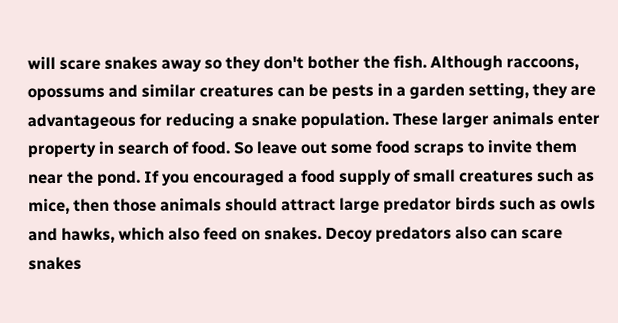will scare snakes away so they don't bother the fish. Although raccoons, opossums and similar creatures can be pests in a garden setting, they are advantageous for reducing a snake population. These larger animals enter property in search of food. So leave out some food scraps to invite them near the pond. If you encouraged a food supply of small creatures such as mice, then those animals should attract large predator birds such as owls and hawks, which also feed on snakes. Decoy predators also can scare snakes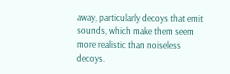away, particularly decoys that emit sounds, which make them seem more realistic than noiseless decoys.